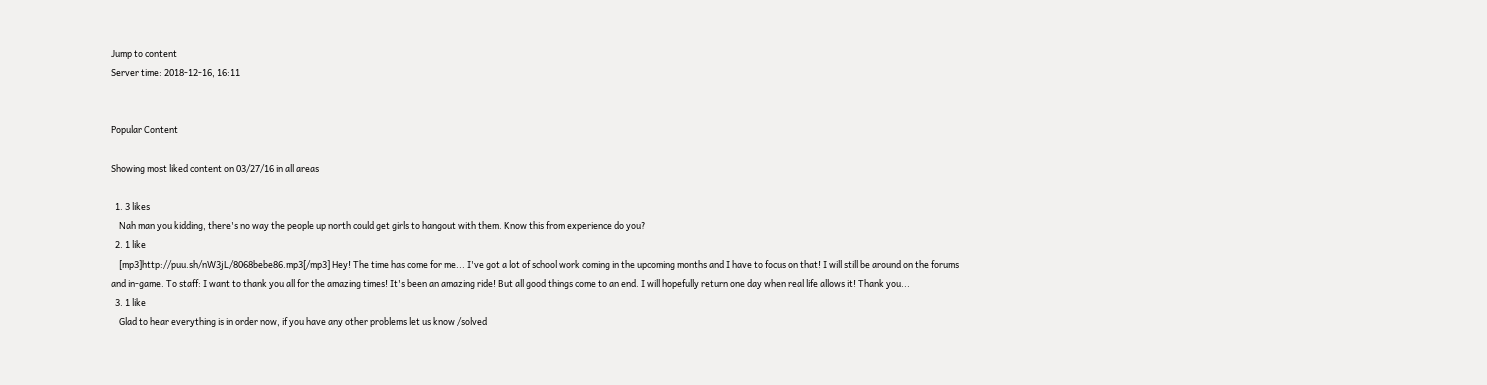Jump to content
Server time: 2018-12-16, 16:11


Popular Content

Showing most liked content on 03/27/16 in all areas

  1. 3 likes
    Nah man you kidding, there's no way the people up north could get girls to hangout with them. Know this from experience do you?
  2. 1 like
    [mp3]http://puu.sh/nW3jL/8068bebe86.mp3[/mp3] Hey! The time has come for me... I've got a lot of school work coming in the upcoming months and I have to focus on that! I will still be around on the forums and in-game. To staff: I want to thank you all for the amazing times! It's been an amazing ride! But all good things come to an end. I will hopefully return one day when real life allows it! Thank you...
  3. 1 like
    Glad to hear everything is in order now, if you have any other problems let us know /solved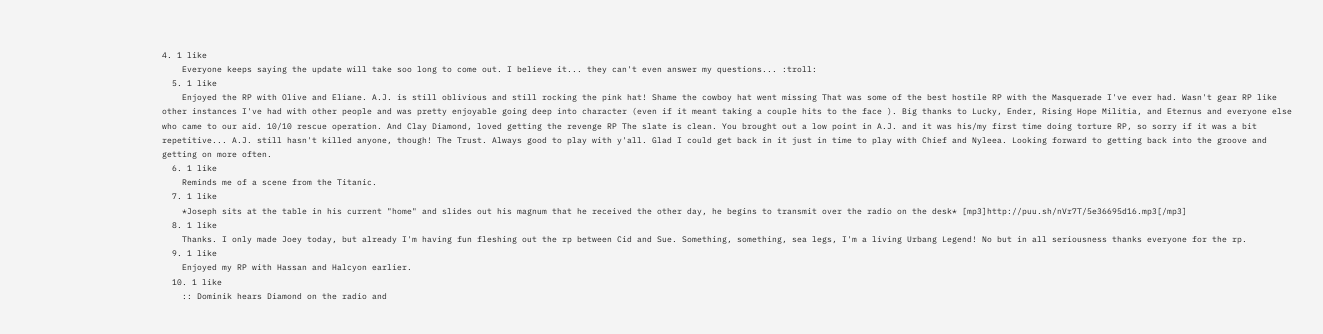4. 1 like
    Everyone keeps saying the update will take soo long to come out. I believe it... they can't even answer my questions... :troll:
  5. 1 like
    Enjoyed the RP with Olive and Eliane. A.J. is still oblivious and still rocking the pink hat! Shame the cowboy hat went missing That was some of the best hostile RP with the Masquerade I've ever had. Wasn't gear RP like other instances I've had with other people and was pretty enjoyable going deep into character (even if it meant taking a couple hits to the face ). Big thanks to Lucky, Ender, Rising Hope Militia, and Eternus and everyone else who came to our aid. 10/10 rescue operation. And Clay Diamond, loved getting the revenge RP The slate is clean. You brought out a low point in A.J. and it was his/my first time doing torture RP, so sorry if it was a bit repetitive... A.J. still hasn't killed anyone, though! The Trust. Always good to play with y'all. Glad I could get back in it just in time to play with Chief and Nyleea. Looking forward to getting back into the groove and getting on more often.
  6. 1 like
    Reminds me of a scene from the Titanic.
  7. 1 like
    *Joseph sits at the table in his current "home" and slides out his magnum that he received the other day, he begins to transmit over the radio on the desk* [mp3]http://puu.sh/nVr7T/5e36695d16.mp3[/mp3]
  8. 1 like
    Thanks. I only made Joey today, but already I'm having fun fleshing out the rp between Cid and Sue. Something, something, sea legs, I'm a living Urbang Legend! No but in all seriousness thanks everyone for the rp.
  9. 1 like
    Enjoyed my RP with Hassan and Halcyon earlier.
  10. 1 like
    :: Dominik hears Diamond on the radio and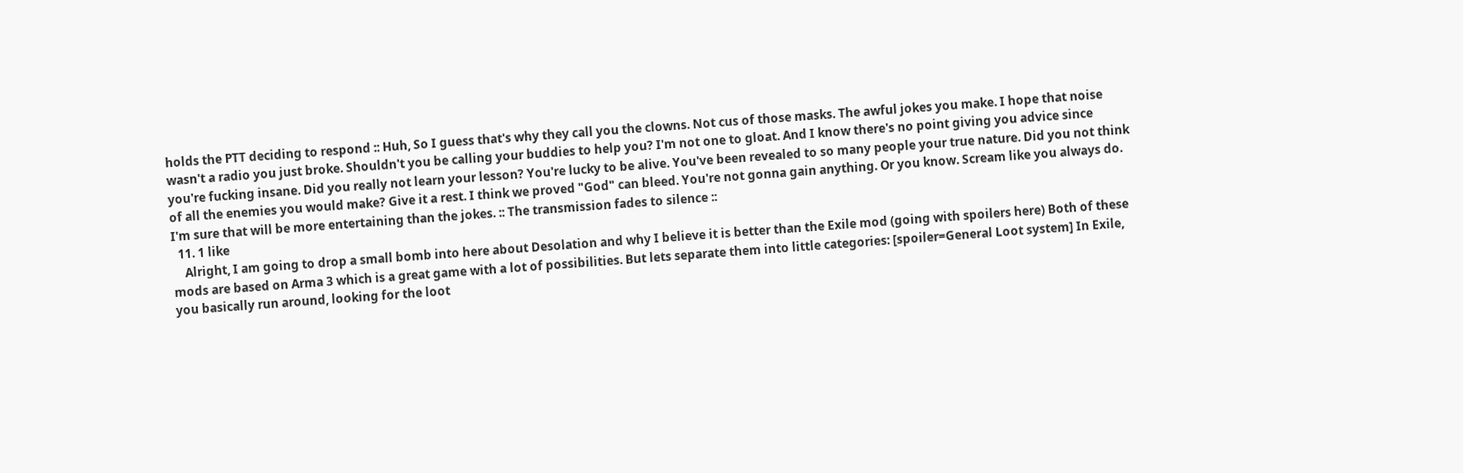holds the PTT deciding to respond :: Huh, So I guess that's why they call you the clowns. Not cus of those masks. The awful jokes you make. I hope that noise wasn't a radio you just broke. Shouldn't you be calling your buddies to help you? I'm not one to gloat. And I know there's no point giving you advice since you're fucking insane. Did you really not learn your lesson? You're lucky to be alive. You've been revealed to so many people your true nature. Did you not think of all the enemies you would make? Give it a rest. I think we proved "God" can bleed. You're not gonna gain anything. Or you know. Scream like you always do. I'm sure that will be more entertaining than the jokes. :: The transmission fades to silence ::
  11. 1 like
    Alright, I am going to drop a small bomb into here about Desolation and why I believe it is better than the Exile mod (going with spoilers here) Both of these mods are based on Arma 3 which is a great game with a lot of possibilities. But lets separate them into little categories: [spoiler=General Loot system] In Exile, you basically run around, looking for the loot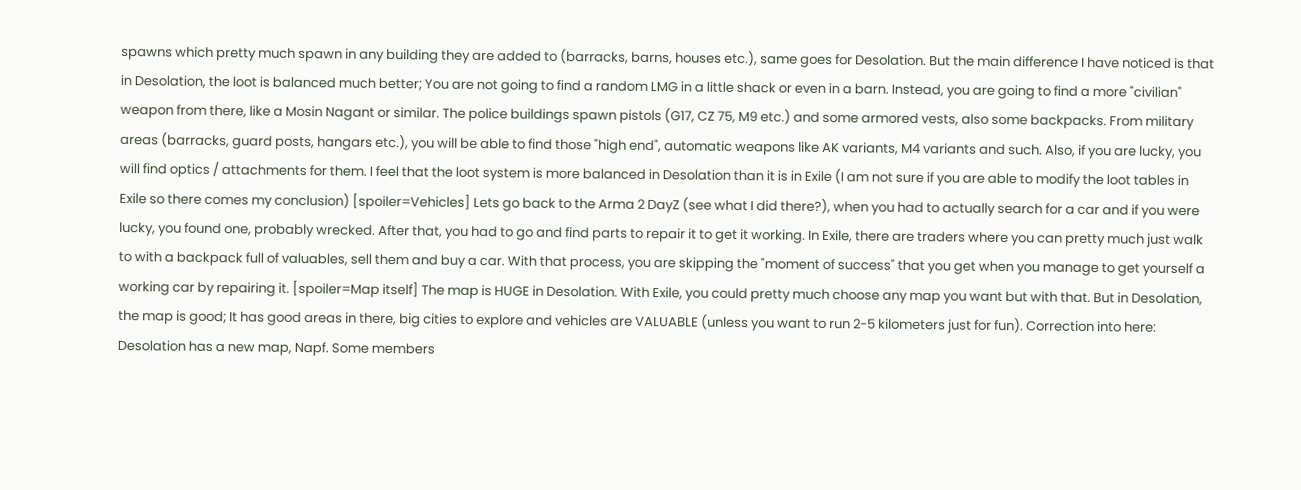spawns which pretty much spawn in any building they are added to (barracks, barns, houses etc.), same goes for Desolation. But the main difference I have noticed is that in Desolation, the loot is balanced much better; You are not going to find a random LMG in a little shack or even in a barn. Instead, you are going to find a more "civilian" weapon from there, like a Mosin Nagant or similar. The police buildings spawn pistols (G17, CZ 75, M9 etc.) and some armored vests, also some backpacks. From military areas (barracks, guard posts, hangars etc.), you will be able to find those "high end", automatic weapons like AK variants, M4 variants and such. Also, if you are lucky, you will find optics / attachments for them. I feel that the loot system is more balanced in Desolation than it is in Exile (I am not sure if you are able to modify the loot tables in Exile so there comes my conclusion) [spoiler=Vehicles] Lets go back to the Arma 2 DayZ (see what I did there?), when you had to actually search for a car and if you were lucky, you found one, probably wrecked. After that, you had to go and find parts to repair it to get it working. In Exile, there are traders where you can pretty much just walk to with a backpack full of valuables, sell them and buy a car. With that process, you are skipping the "moment of success" that you get when you manage to get yourself a working car by repairing it. [spoiler=Map itself] The map is HUGE in Desolation. With Exile, you could pretty much choose any map you want but with that. But in Desolation, the map is good; It has good areas in there, big cities to explore and vehicles are VALUABLE (unless you want to run 2-5 kilometers just for fun). Correction into here: Desolation has a new map, Napf. Some members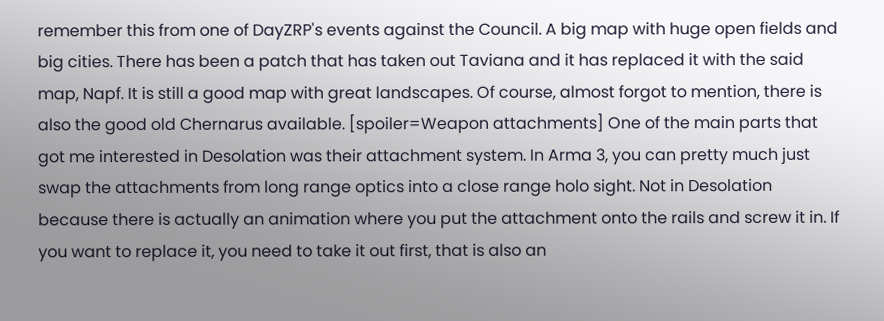remember this from one of DayZRP's events against the Council. A big map with huge open fields and big cities. There has been a patch that has taken out Taviana and it has replaced it with the said map, Napf. It is still a good map with great landscapes. Of course, almost forgot to mention, there is also the good old Chernarus available. [spoiler=Weapon attachments] One of the main parts that got me interested in Desolation was their attachment system. In Arma 3, you can pretty much just swap the attachments from long range optics into a close range holo sight. Not in Desolation because there is actually an animation where you put the attachment onto the rails and screw it in. If you want to replace it, you need to take it out first, that is also an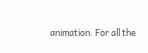animation. For all the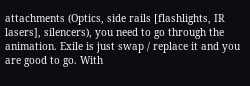attachments (Optics, side rails [flashlights, IR lasers], silencers), you need to go through the animation. Exile is just swap / replace it and you are good to go. With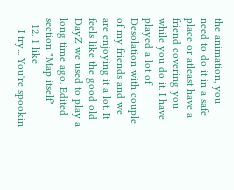the animation, you need to do it in a safe place or atleast have a friend covering you while you do it. I have played a lot of Desolation with couple of my friends and we are enjoying it a lot. It feels like the good old DayZ we used to play a long time ago. Edited section "Map itself"
  12. 1 like
    I try... You're spookin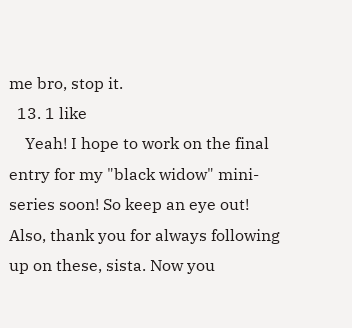me bro, stop it.
  13. 1 like
    Yeah! I hope to work on the final entry for my "black widow" mini-series soon! So keep an eye out! Also, thank you for always following up on these, sista. Now you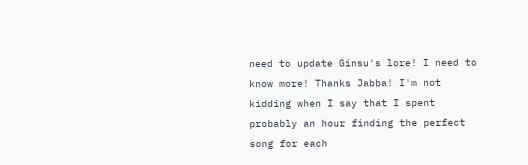need to update Ginsu's lore! I need to know more! Thanks Jabba! I'm not kidding when I say that I spent probably an hour finding the perfect song for each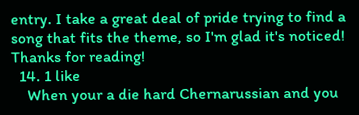entry. I take a great deal of pride trying to find a song that fits the theme, so I'm glad it's noticed! Thanks for reading!
  14. 1 like
    When your a die hard Chernarussian and you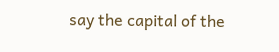say the capital of the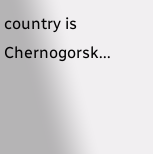country is Chernogorsk...